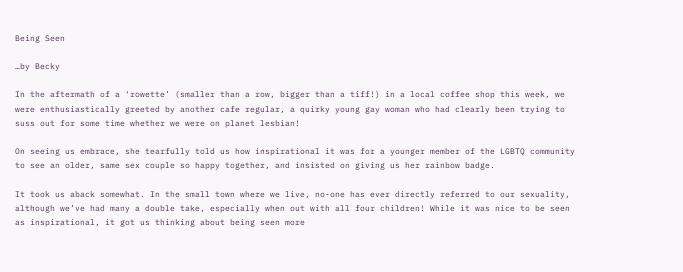Being Seen

…by Becky

In the aftermath of a ‘rowette’ (smaller than a row, bigger than a tiff!) in a local coffee shop this week, we were enthusiastically greeted by another cafe regular, a quirky young gay woman who had clearly been trying to suss out for some time whether we were on planet lesbian!

On seeing us embrace, she tearfully told us how inspirational it was for a younger member of the LGBTQ community to see an older, same sex couple so happy together, and insisted on giving us her rainbow badge.

It took us aback somewhat. In the small town where we live, no-one has ever directly referred to our sexuality, although we’ve had many a double take, especially when out with all four children! While it was nice to be seen as inspirational, it got us thinking about being seen more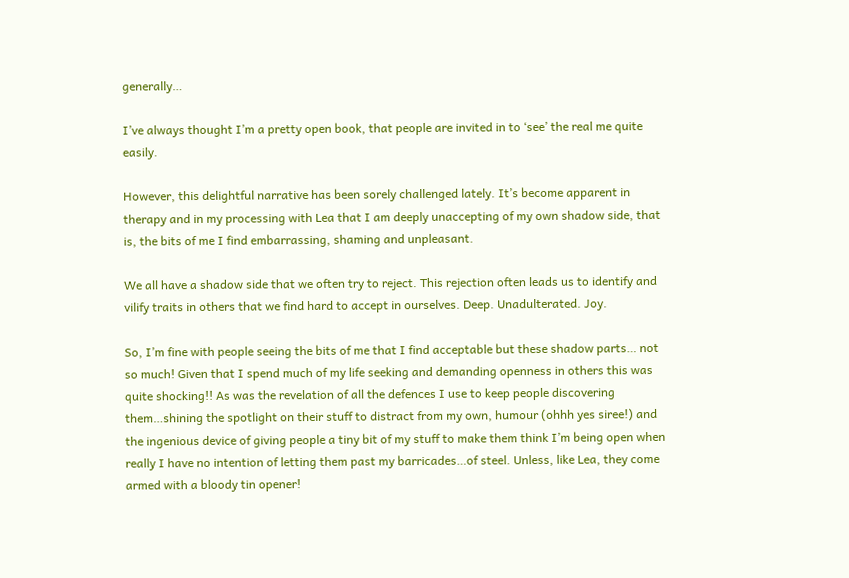generally…

I’ve always thought I’m a pretty open book, that people are invited in to ‘see’ the real me quite easily.

However, this delightful narrative has been sorely challenged lately. It’s become apparent in therapy and in my processing with Lea that I am deeply unaccepting of my own shadow side, that is, the bits of me I find embarrassing, shaming and unpleasant.

We all have a shadow side that we often try to reject. This rejection often leads us to identify and vilify traits in others that we find hard to accept in ourselves. Deep. Unadulterated. Joy.

So, I’m fine with people seeing the bits of me that I find acceptable but these shadow parts… not so much! Given that I spend much of my life seeking and demanding openness in others this was quite shocking!! As was the revelation of all the defences I use to keep people discovering them…shining the spotlight on their stuff to distract from my own, humour (ohhh yes siree!) and the ingenious device of giving people a tiny bit of my stuff to make them think I’m being open when really I have no intention of letting them past my barricades…of steel. Unless, like Lea, they come armed with a bloody tin opener!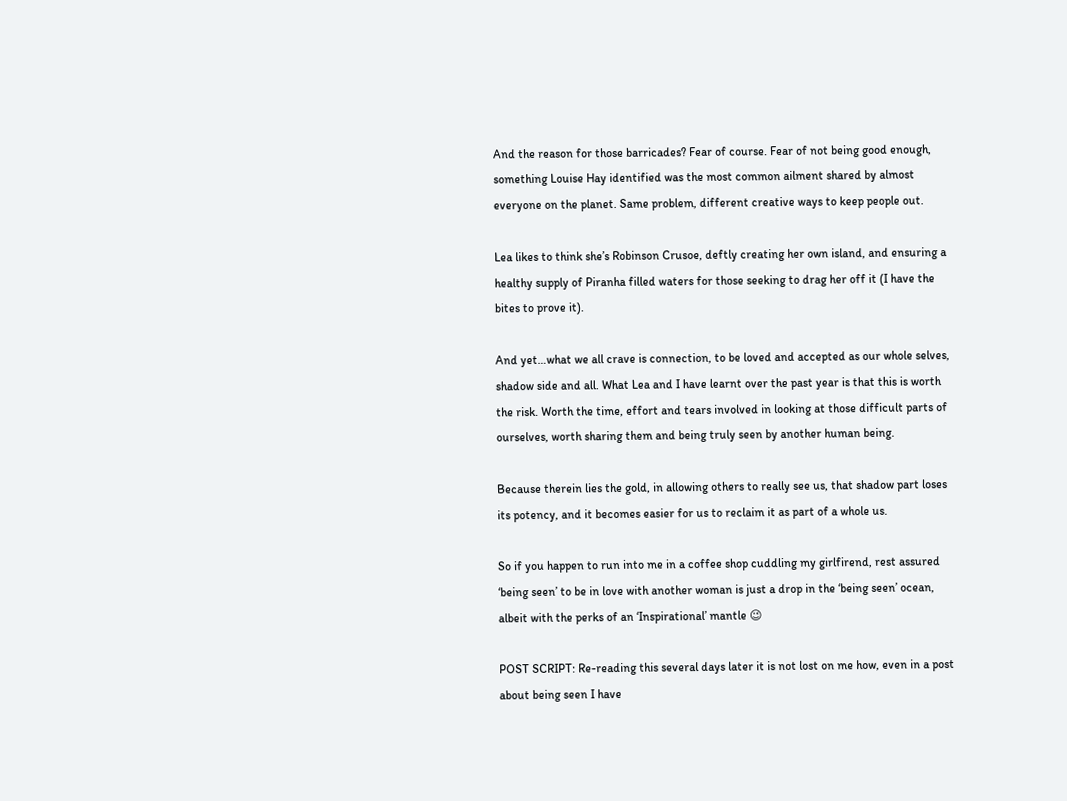And the reason for those barricades? Fear of course. Fear of not being good enough, something Louise Hay identified was the most common ailment shared by almost everyone on the planet. Same problem, different creative ways to keep people out.

Lea likes to think she’s Robinson Crusoe, deftly creating her own island, and ensuring a healthy supply of Piranha filled waters for those seeking to drag her off it (I have the bites to prove it).

And yet…what we all crave is connection, to be loved and accepted as our whole selves, shadow side and all. What Lea and I have learnt over the past year is that this is worth the risk. Worth the time, effort and tears involved in looking at those difficult parts of ourselves, worth sharing them and being truly seen by another human being.

Because therein lies the gold, in allowing others to really see us, that shadow part loses its potency, and it becomes easier for us to reclaim it as part of a whole us.

So if you happen to run into me in a coffee shop cuddling my girlfirend, rest assured ‘being seen’ to be in love with another woman is just a drop in the ‘being seen’ ocean, albeit with the perks of an ‘Inspirational’ mantle 😉

POST SCRIPT: Re-reading this several days later it is not lost on me how, even in a post about being seen I have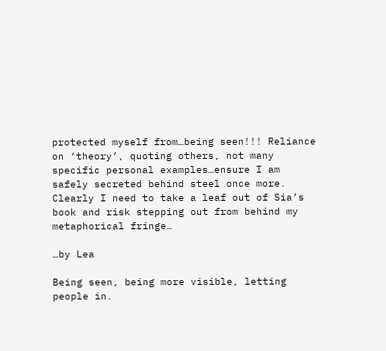protected myself from…being seen!!! Reliance on ‘theory’, quoting others, not many specific personal examples…ensure I am safely secreted behind steel once more. Clearly I need to take a leaf out of Sia’s book and risk stepping out from behind my metaphorical fringe…

…by Lea

Being seen, being more visible, letting people in.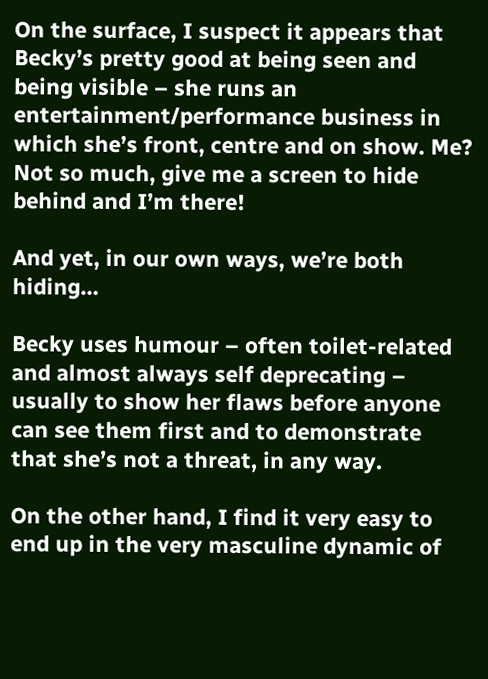On the surface, I suspect it appears that Becky’s pretty good at being seen and being visible – she runs an entertainment/performance business in which she’s front, centre and on show. Me? Not so much, give me a screen to hide behind and I’m there!

And yet, in our own ways, we’re both hiding…

Becky uses humour – often toilet-related and almost always self deprecating – usually to show her flaws before anyone can see them first and to demonstrate that she’s not a threat, in any way.

On the other hand, I find it very easy to end up in the very masculine dynamic of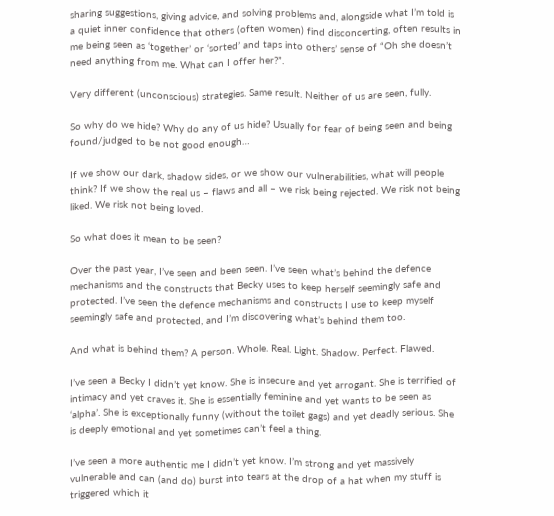sharing suggestions, giving advice, and solving problems and, alongside what I’m told is a quiet inner confidence that others (often women) find disconcerting, often results in me being seen as ‘together’ or ‘sorted’ and taps into others’ sense of “Oh she doesn’t need anything from me. What can I offer her?”.

Very different (unconscious) strategies. Same result. Neither of us are seen, fully.

So why do we hide? Why do any of us hide? Usually for fear of being seen and being found/judged to be not good enough…

If we show our dark, shadow sides, or we show our vulnerabilities, what will people think? If we show the real us – flaws and all – we risk being rejected. We risk not being liked. We risk not being loved.

So what does it mean to be seen?

Over the past year, I’ve seen and been seen. I’ve seen what’s behind the defence mechanisms and the constructs that Becky uses to keep herself seemingly safe and protected. I’ve seen the defence mechanisms and constructs I use to keep myself seemingly safe and protected, and I’m discovering what’s behind them too.

And what is behind them? A person. Whole. Real. Light. Shadow. Perfect. Flawed.

I’ve seen a Becky I didn’t yet know. She is insecure and yet arrogant. She is terrified of intimacy and yet craves it. She is essentially feminine and yet wants to be seen as ‘alpha’. She is exceptionally funny (without the toilet gags) and yet deadly serious. She is deeply emotional and yet sometimes can’t feel a thing.

I’ve seen a more authentic me I didn’t yet know. I’m strong and yet massively vulnerable and can (and do) burst into tears at the drop of a hat when my stuff is triggered which it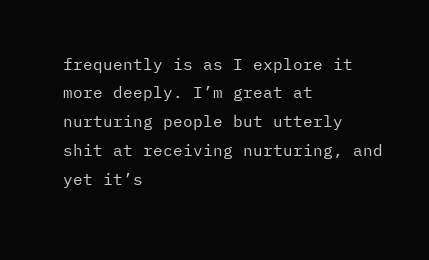frequently is as I explore it more deeply. I’m great at nurturing people but utterly shit at receiving nurturing, and yet it’s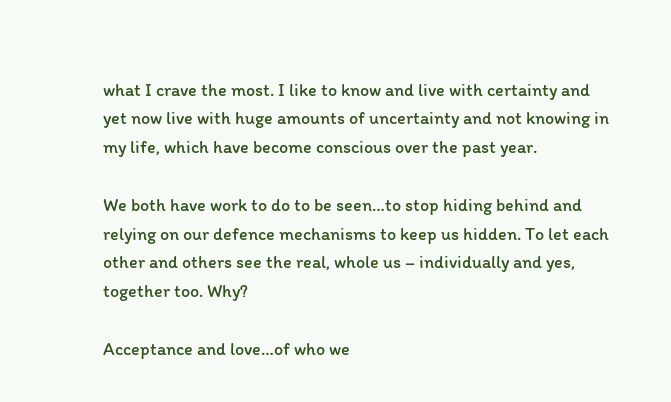what I crave the most. I like to know and live with certainty and yet now live with huge amounts of uncertainty and not knowing in my life, which have become conscious over the past year.

We both have work to do to be seen…to stop hiding behind and relying on our defence mechanisms to keep us hidden. To let each other and others see the real, whole us – individually and yes, together too. Why?

Acceptance and love…of who we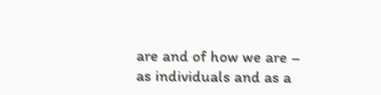are and of how we are – as individuals and as a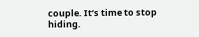couple. It’s time to stop hiding.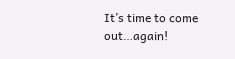It’s time to come out…again!